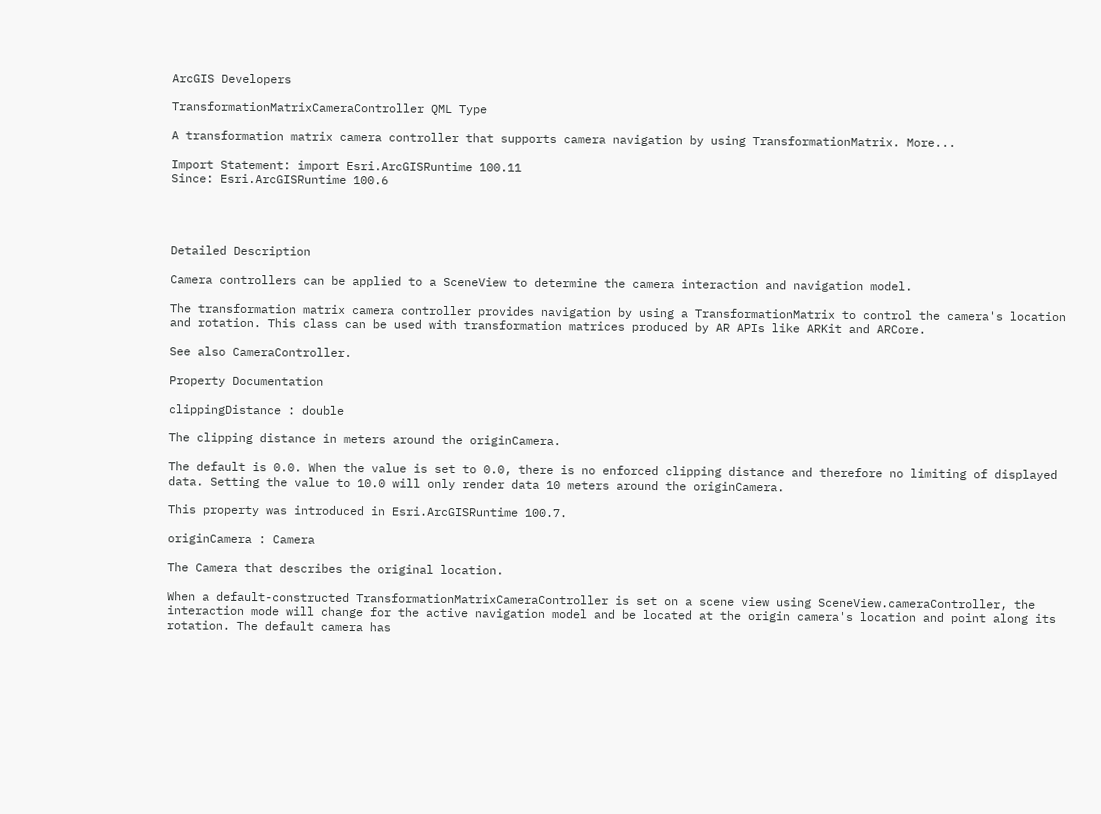ArcGIS Developers

TransformationMatrixCameraController QML Type

A transformation matrix camera controller that supports camera navigation by using TransformationMatrix. More...

Import Statement: import Esri.ArcGISRuntime 100.11
Since: Esri.ArcGISRuntime 100.6




Detailed Description

Camera controllers can be applied to a SceneView to determine the camera interaction and navigation model.

The transformation matrix camera controller provides navigation by using a TransformationMatrix to control the camera's location and rotation. This class can be used with transformation matrices produced by AR APIs like ARKit and ARCore.

See also CameraController.

Property Documentation

clippingDistance : double

The clipping distance in meters around the originCamera.

The default is 0.0. When the value is set to 0.0, there is no enforced clipping distance and therefore no limiting of displayed data. Setting the value to 10.0 will only render data 10 meters around the originCamera.

This property was introduced in Esri.ArcGISRuntime 100.7.

originCamera : Camera

The Camera that describes the original location.

When a default-constructed TransformationMatrixCameraController is set on a scene view using SceneView.cameraController, the interaction mode will change for the active navigation model and be located at the origin camera's location and point along its rotation. The default camera has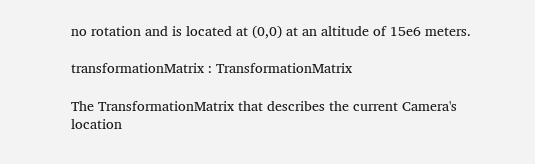no rotation and is located at (0,0) at an altitude of 15e6 meters.

transformationMatrix : TransformationMatrix

The TransformationMatrix that describes the current Camera's location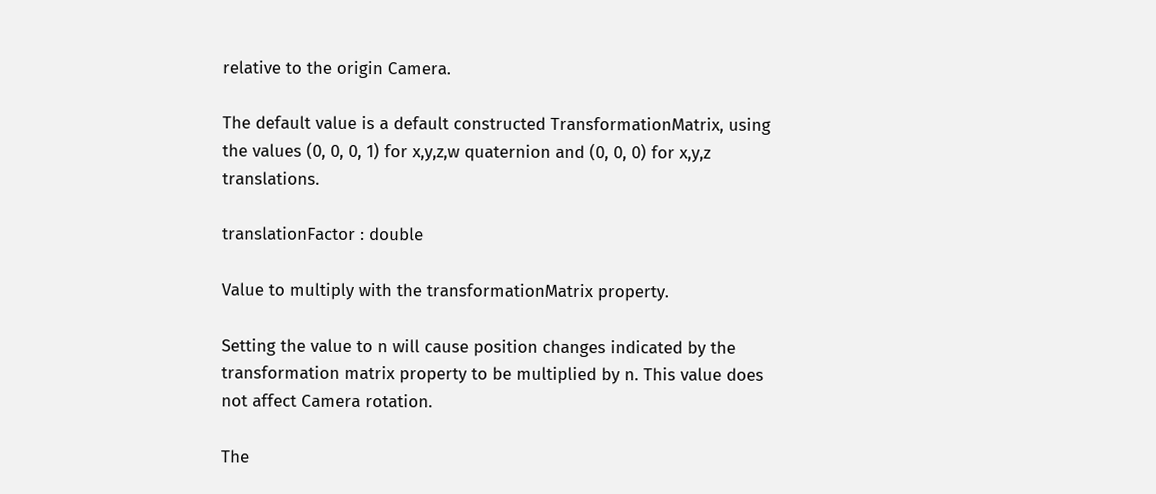relative to the origin Camera.

The default value is a default constructed TransformationMatrix, using the values (0, 0, 0, 1) for x,y,z,w quaternion and (0, 0, 0) for x,y,z translations.

translationFactor : double

Value to multiply with the transformationMatrix property.

Setting the value to n will cause position changes indicated by the transformation matrix property to be multiplied by n. This value does not affect Camera rotation.

The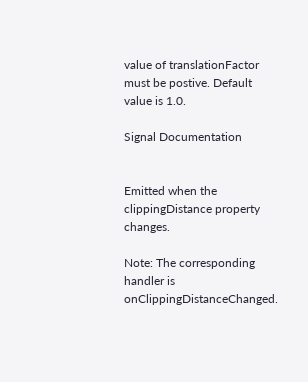value of translationFactor must be postive. Default value is 1.0.

Signal Documentation


Emitted when the clippingDistance property changes.

Note: The corresponding handler is onClippingDistanceChanged.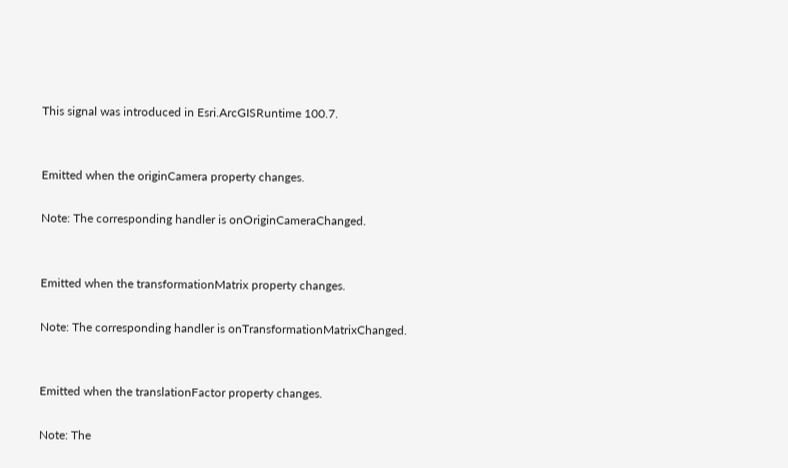This signal was introduced in Esri.ArcGISRuntime 100.7.


Emitted when the originCamera property changes.

Note: The corresponding handler is onOriginCameraChanged.


Emitted when the transformationMatrix property changes.

Note: The corresponding handler is onTransformationMatrixChanged.


Emitted when the translationFactor property changes.

Note: The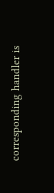corresponding handler is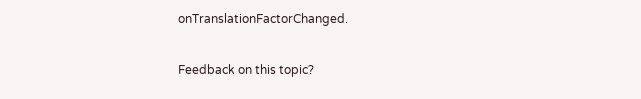onTranslationFactorChanged.

Feedback on this topic?